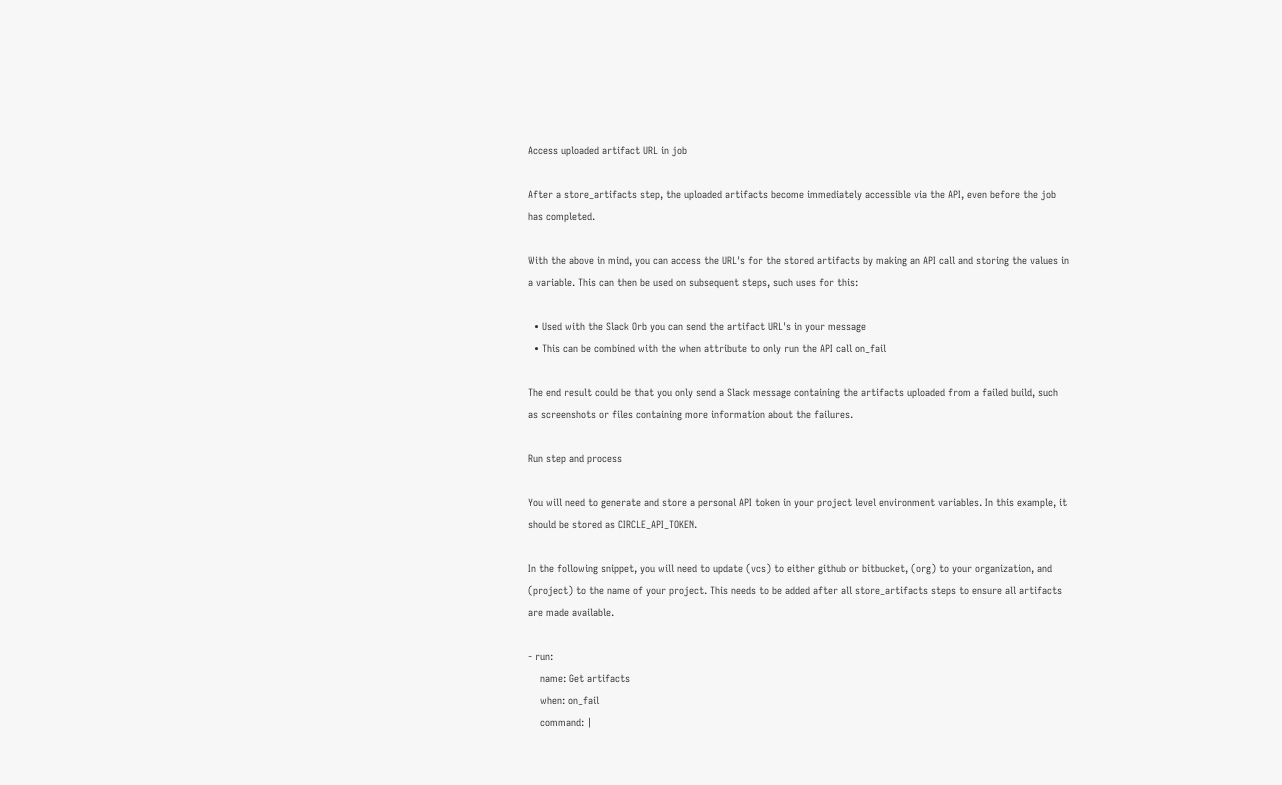Access uploaded artifact URL in job

After a store_artifacts step, the uploaded artifacts become immediately accessible via the API, even before the job has completed.

With the above in mind, you can access the URL's for the stored artifacts by making an API call and storing the values in a variable. This can then be used on subsequent steps, such uses for this:

  • Used with the Slack Orb you can send the artifact URL's in your message
  • This can be combined with the when attribute to only run the API call on_fail

The end result could be that you only send a Slack message containing the artifacts uploaded from a failed build, such as screenshots or files containing more information about the failures.

Run step and process

You will need to generate and store a personal API token in your project level environment variables. In this example, it should be stored as CIRCLE_API_TOKEN.

In the following snippet, you will need to update (vcs) to either github or bitbucket, (org) to your organization, and (project) to the name of your project. This needs to be added after all store_artifacts steps to ensure all artifacts are made available.

- run:
    name: Get artifacts
    when: on_fail
    command: |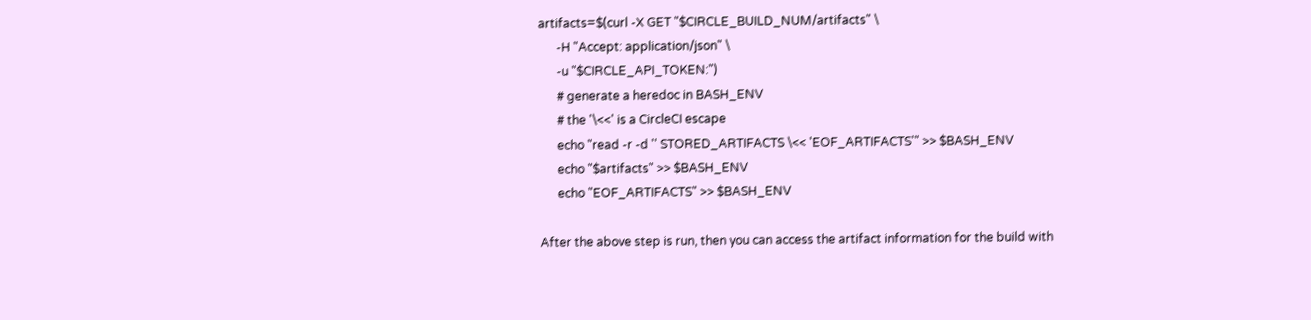artifacts=$(curl -X GET "$CIRCLE_BUILD_NUM/artifacts" \
      -H "Accept: application/json" \
      -u "$CIRCLE_API_TOKEN:")
      # generate a heredoc in BASH_ENV
      # the '\<<' is a CircleCI escape
      echo "read -r -d '' STORED_ARTIFACTS \<< 'EOF_ARTIFACTS'" >> $BASH_ENV
      echo "$artifacts" >> $BASH_ENV
      echo "EOF_ARTIFACTS" >> $BASH_ENV

After the above step is run, then you can access the artifact information for the build with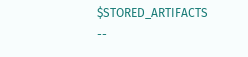$STORED_ARTIFACTS --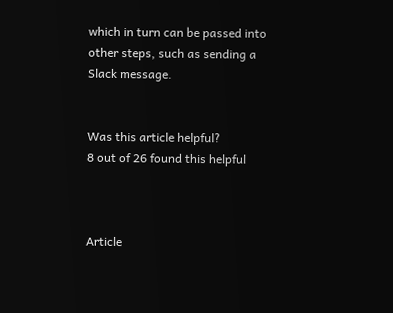which in turn can be passed into other steps, such as sending a Slack message.


Was this article helpful?
8 out of 26 found this helpful



Article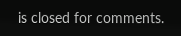is closed for comments.